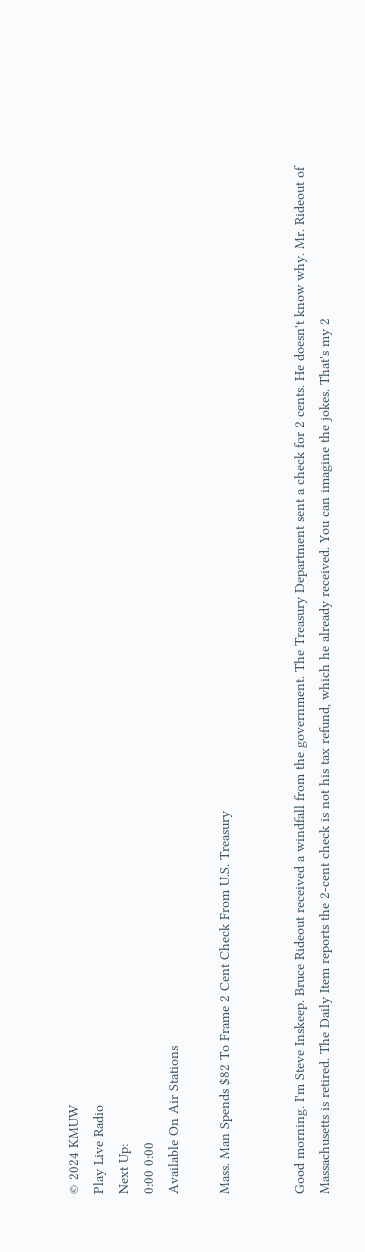© 2024 KMUW
Play Live Radio
Next Up:
0:00 0:00
Available On Air Stations

Mass. Man Spends $82 To Frame 2 Cent Check From U.S. Treasury


Good morning. I'm Steve Inskeep. Bruce Rideout received a windfall from the government. The Treasury Department sent a check for 2 cents. He doesn't know why. Mr. Rideout of Massachusetts is retired. The Daily Item reports the 2-cent check is not his tax refund, which he already received. You can imagine the jokes. That's my 2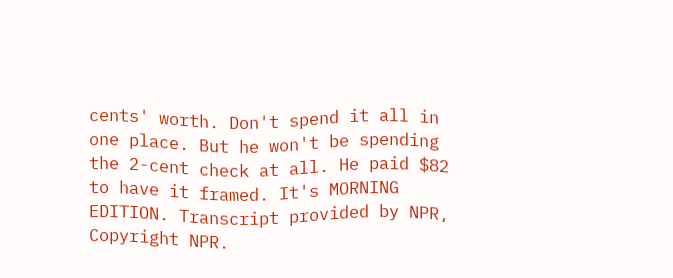cents' worth. Don't spend it all in one place. But he won't be spending the 2-cent check at all. He paid $82 to have it framed. It's MORNING EDITION. Transcript provided by NPR, Copyright NPR.